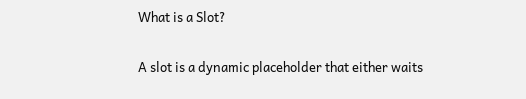What is a Slot?

A slot is a dynamic placeholder that either waits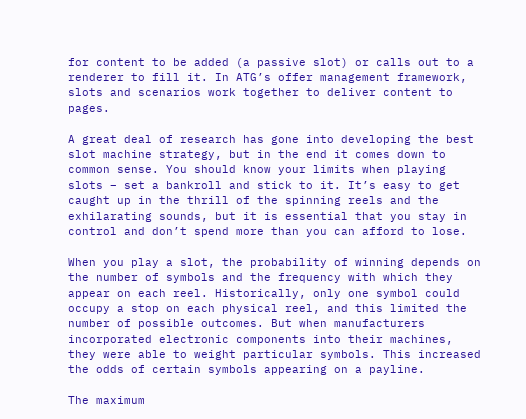for content to be added (a passive slot) or calls out to a renderer to fill it. In ATG’s offer management framework, slots and scenarios work together to deliver content to pages.

A great deal of research has gone into developing the best slot machine strategy, but in the end it comes down to common sense. You should know your limits when playing slots – set a bankroll and stick to it. It’s easy to get caught up in the thrill of the spinning reels and the exhilarating sounds, but it is essential that you stay in control and don’t spend more than you can afford to lose.

When you play a slot, the probability of winning depends on the number of symbols and the frequency with which they appear on each reel. Historically, only one symbol could occupy a stop on each physical reel, and this limited the number of possible outcomes. But when manufacturers incorporated electronic components into their machines, they were able to weight particular symbols. This increased the odds of certain symbols appearing on a payline.

The maximum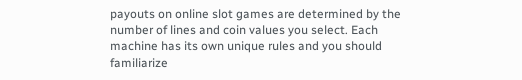payouts on online slot games are determined by the number of lines and coin values you select. Each machine has its own unique rules and you should familiarize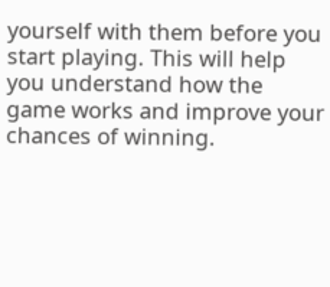yourself with them before you start playing. This will help you understand how the game works and improve your chances of winning.